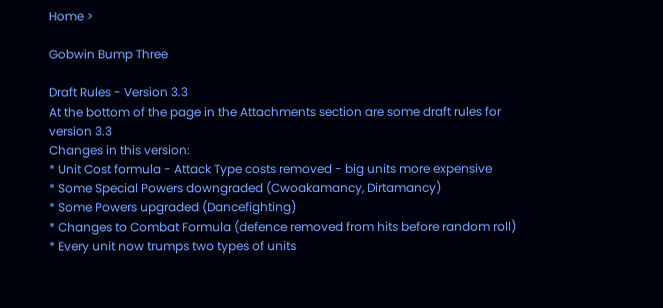Home >

Gobwin Bump Three

Draft Rules - Version 3.3
At the bottom of the page in the Attachments section are some draft rules for version 3.3
Changes in this version:
* Unit Cost formula - Attack Type costs removed - big units more expensive
* Some Special Powers downgraded (Cwoakamancy, Dirtamancy)
* Some Powers upgraded (Dancefighting)
* Changes to Combat Formula (defence removed from hits before random roll)
* Every unit now trumps two types of units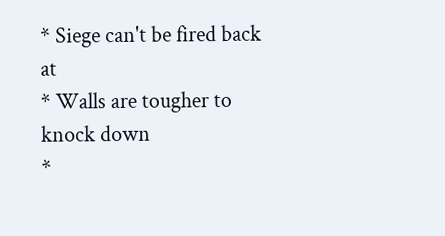* Siege can't be fired back at
* Walls are tougher to knock down
*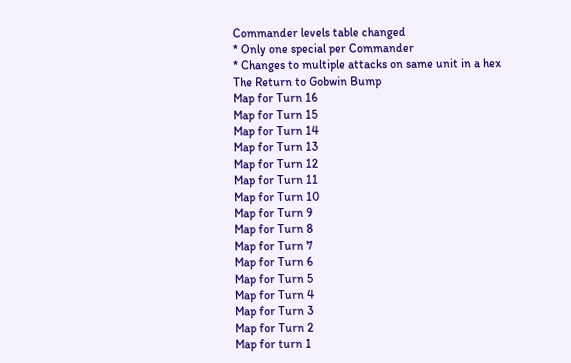Commander levels table changed
* Only one special per Commander
* Changes to multiple attacks on same unit in a hex
The Return to Gobwin Bump
Map for Turn 16
Map for Turn 15
Map for Turn 14
Map for Turn 13
Map for Turn 12
Map for Turn 11
Map for Turn 10
Map for Turn 9
Map for Turn 8
Map for Turn 7
Map for Turn 6
Map for Turn 5
Map for Turn 4
Map for Turn 3
Map for Turn 2
Map for turn 1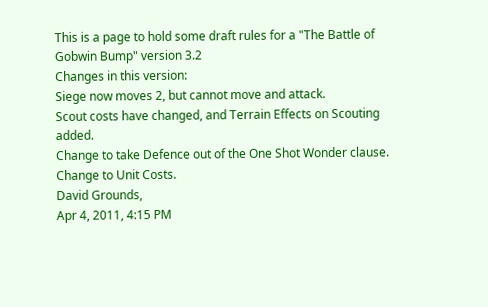This is a page to hold some draft rules for a "The Battle of Gobwin Bump" version 3.2
Changes in this version:
Siege now moves 2, but cannot move and attack.
Scout costs have changed, and Terrain Effects on Scouting added.
Change to take Defence out of the One Shot Wonder clause.
Change to Unit Costs.
David Grounds,
Apr 4, 2011, 4:15 PM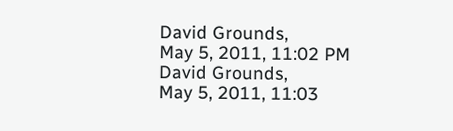David Grounds,
May 5, 2011, 11:02 PM
David Grounds,
May 5, 2011, 11:03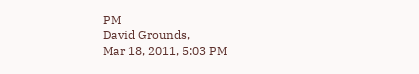PM
David Grounds,
Mar 18, 2011, 5:03 PM